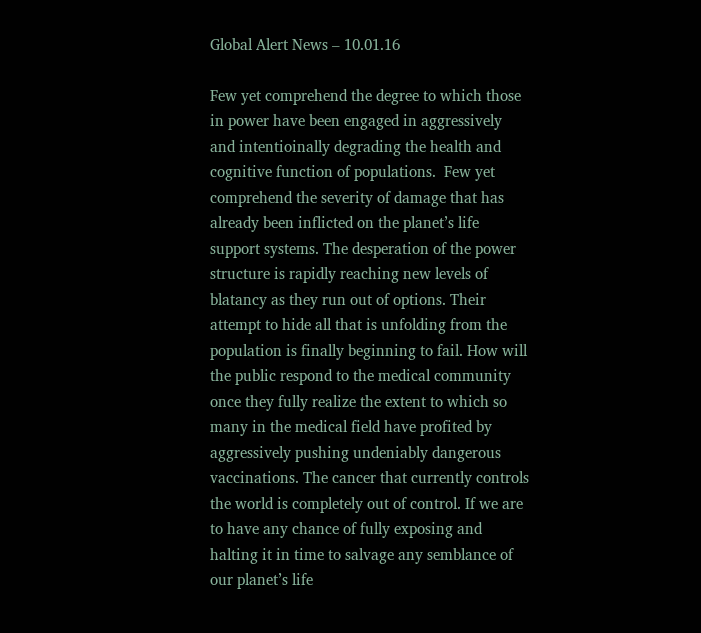Global Alert News – 10.01.16

Few yet comprehend the degree to which those in power have been engaged in aggressively and intentioinally degrading the health and cognitive function of populations.  Few yet comprehend the severity of damage that has already been inflicted on the planet’s life support systems. The desperation of the power structure is rapidly reaching new levels of blatancy as they run out of options. Their attempt to hide all that is unfolding from the population is finally beginning to fail. How will the public respond to the medical community once they fully realize the extent to which so many in the medical field have profited by aggressively pushing undeniably dangerous vaccinations. The cancer that currently controls the world is completely out of control. If we are to have any chance of fully exposing and halting it in time to salvage any semblance of our planet’s life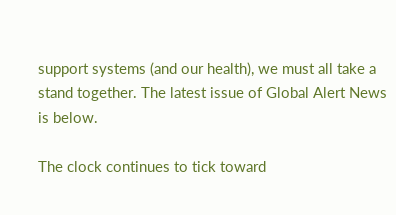support systems (and our health), we must all take a stand together. The latest issue of Global Alert News is below.

The clock continues to tick toward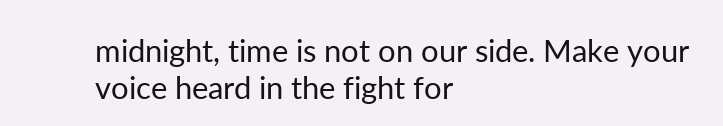midnight, time is not on our side. Make your voice heard in the fight for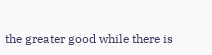the greater good while there is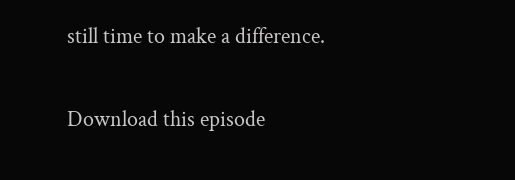still time to make a difference.

Download this episode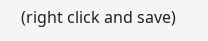(right click and save)